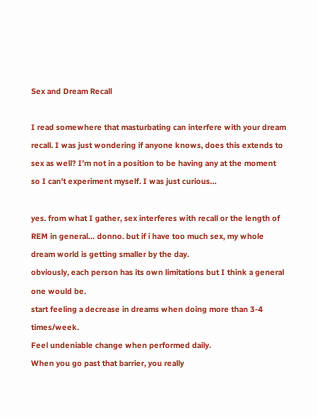Sex and Dream Recall

I read somewhere that masturbating can interfere with your dream recall. I was just wondering if anyone knows, does this extends to sex as well? I’m not in a position to be having any at the moment so I can’t experiment myself. I was just curious…

yes. from what I gather, sex interferes with recall or the length of REM in general… donno. but if i have too much sex, my whole dream world is getting smaller by the day.
obviously, each person has its own limitations but I think a general one would be.
start feeling a decrease in dreams when doing more than 3-4 times/week.
Feel undeniable change when performed daily.
When you go past that barrier, you really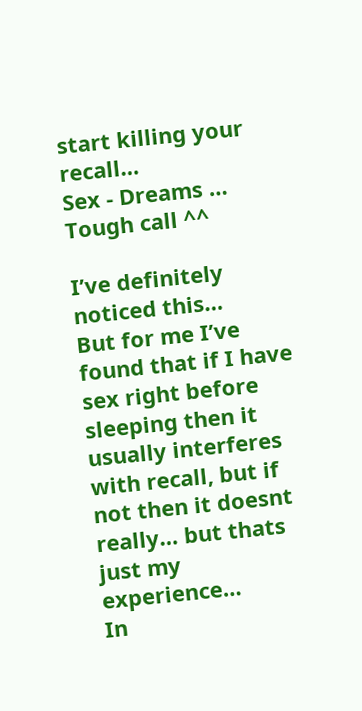start killing your recall…
Sex - Dreams …
Tough call ^^

I’ve definitely noticed this…
But for me I’ve found that if I have sex right before sleeping then it usually interferes with recall, but if not then it doesnt really… but thats just my experience…
In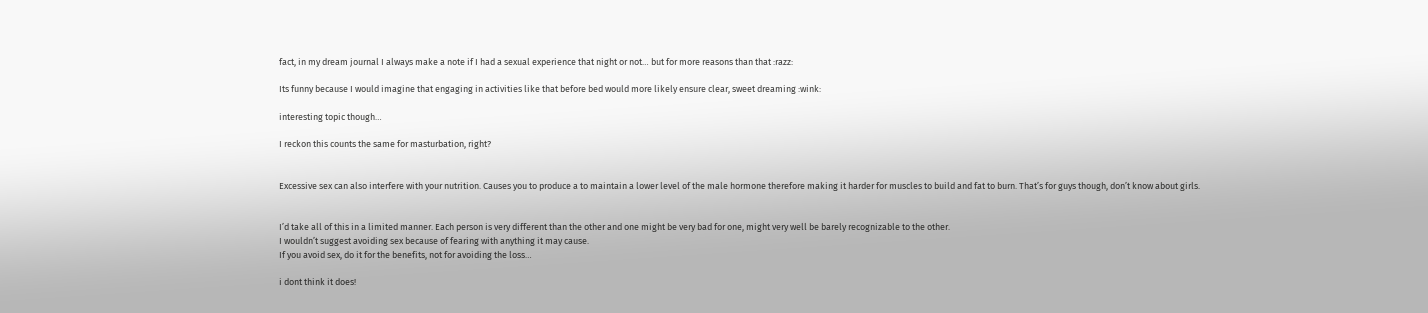fact, in my dream journal I always make a note if I had a sexual experience that night or not… but for more reasons than that :razz:

Its funny because I would imagine that engaging in activities like that before bed would more likely ensure clear, sweet dreaming :wink:

interesting topic though…

I reckon this counts the same for masturbation, right?


Excessive sex can also interfere with your nutrition. Causes you to produce a to maintain a lower level of the male hormone therefore making it harder for muscles to build and fat to burn. That’s for guys though, don’t know about girls.


I’d take all of this in a limited manner. Each person is very different than the other and one might be very bad for one, might very well be barely recognizable to the other.
I wouldn’t suggest avoiding sex because of fearing with anything it may cause.
If you avoid sex, do it for the benefits, not for avoiding the loss…

i dont think it does!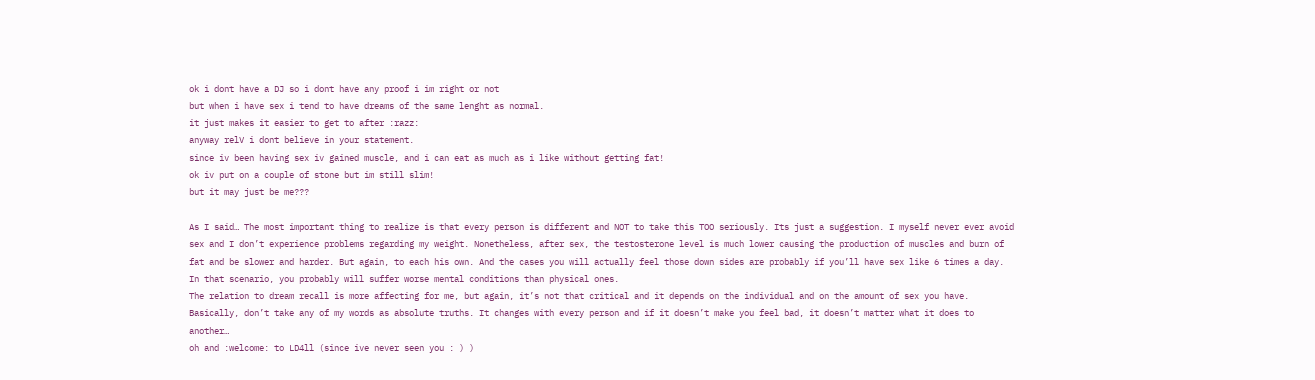ok i dont have a DJ so i dont have any proof i im right or not
but when i have sex i tend to have dreams of the same lenght as normal.
it just makes it easier to get to after :razz:
anyway relV i dont believe in your statement.
since iv been having sex iv gained muscle, and i can eat as much as i like without getting fat!
ok iv put on a couple of stone but im still slim!
but it may just be me???

As I said… The most important thing to realize is that every person is different and NOT to take this TOO seriously. Its just a suggestion. I myself never ever avoid sex and I don’t experience problems regarding my weight. Nonetheless, after sex, the testosterone level is much lower causing the production of muscles and burn of fat and be slower and harder. But again, to each his own. And the cases you will actually feel those down sides are probably if you’ll have sex like 6 times a day. In that scenario, you probably will suffer worse mental conditions than physical ones.
The relation to dream recall is more affecting for me, but again, it’s not that critical and it depends on the individual and on the amount of sex you have.
Basically, don’t take any of my words as absolute truths. It changes with every person and if it doesn’t make you feel bad, it doesn’t matter what it does to another…
oh and :welcome: to LD4ll (since ive never seen you : ) )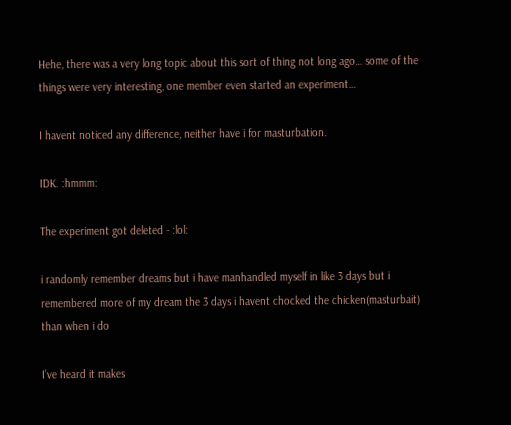Hehe, there was a very long topic about this sort of thing not long ago… some of the things were very interesting, one member even started an experiment…

I havent noticed any difference, neither have i for masturbation.

IDK. :hmmm:

The experiment got deleted - :lol:

i randomly remember dreams but i have manhandled myself in like 3 days but i remembered more of my dream the 3 days i havent chocked the chicken(masturbait) than when i do

I’ve heard it makes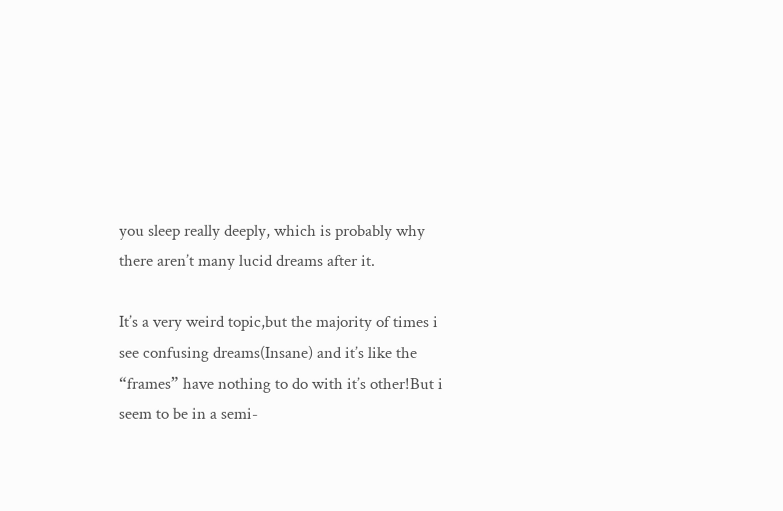you sleep really deeply, which is probably why there aren’t many lucid dreams after it.

It’s a very weird topic,but the majority of times i see confusing dreams(Insane) and it’s like the “frames” have nothing to do with it’s other!But i seem to be in a semi-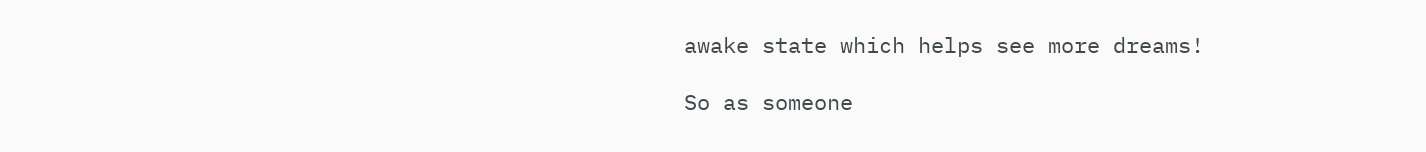awake state which helps see more dreams!

So as someone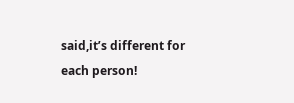said,it’s different for each person!